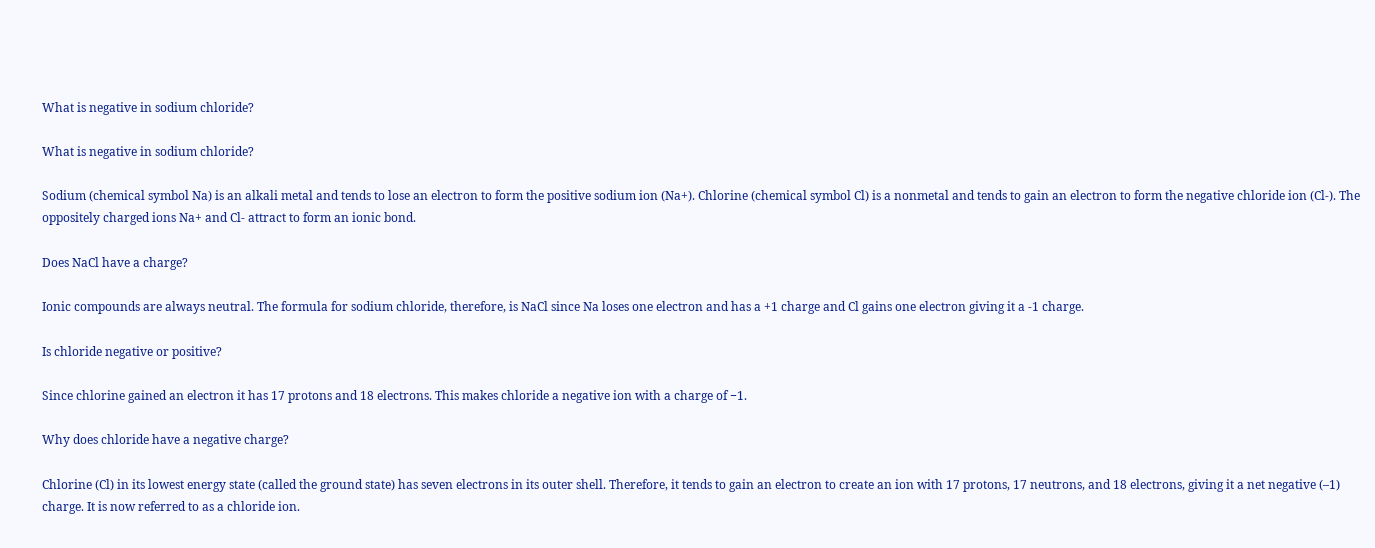What is negative in sodium chloride?

What is negative in sodium chloride?

Sodium (chemical symbol Na) is an alkali metal and tends to lose an electron to form the positive sodium ion (Na+). Chlorine (chemical symbol Cl) is a nonmetal and tends to gain an electron to form the negative chloride ion (Cl-). The oppositely charged ions Na+ and Cl- attract to form an ionic bond.

Does NaCl have a charge?

Ionic compounds are always neutral. The formula for sodium chloride, therefore, is NaCl since Na loses one electron and has a +1 charge and Cl gains one electron giving it a -1 charge.

Is chloride negative or positive?

Since chlorine gained an electron it has 17 protons and 18 electrons. This makes chloride a negative ion with a charge of −1.

Why does chloride have a negative charge?

Chlorine (Cl) in its lowest energy state (called the ground state) has seven electrons in its outer shell. Therefore, it tends to gain an electron to create an ion with 17 protons, 17 neutrons, and 18 electrons, giving it a net negative (–1) charge. It is now referred to as a chloride ion.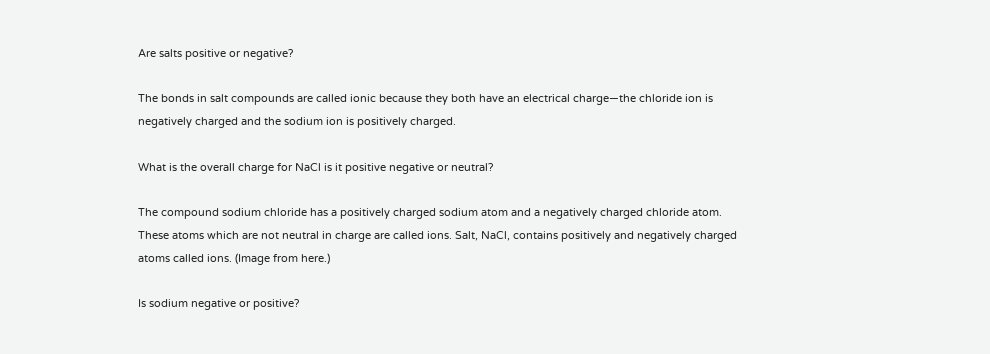Are salts positive or negative?

The bonds in salt compounds are called ionic because they both have an electrical charge—the chloride ion is negatively charged and the sodium ion is positively charged.

What is the overall charge for NaCl is it positive negative or neutral?

The compound sodium chloride has a positively charged sodium atom and a negatively charged chloride atom. These atoms which are not neutral in charge are called ions. Salt, NaCl, contains positively and negatively charged atoms called ions. (Image from here.)

Is sodium negative or positive?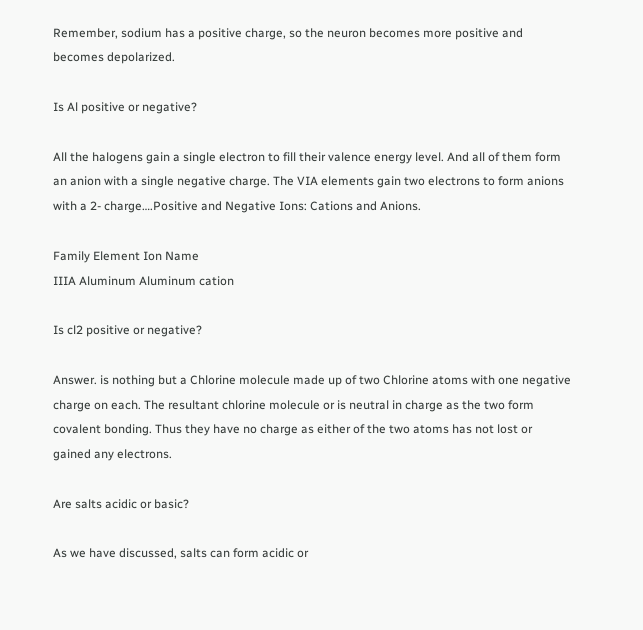Remember, sodium has a positive charge, so the neuron becomes more positive and becomes depolarized.

Is Al positive or negative?

All the halogens gain a single electron to fill their valence energy level. And all of them form an anion with a single negative charge. The VIA elements gain two electrons to form anions with a 2- charge….Positive and Negative Ions: Cations and Anions.

Family Element Ion Name
IIIA Aluminum Aluminum cation

Is cl2 positive or negative?

Answer. is nothing but a Chlorine molecule made up of two Chlorine atoms with one negative charge on each. The resultant chlorine molecule or is neutral in charge as the two form covalent bonding. Thus they have no charge as either of the two atoms has not lost or gained any electrons.

Are salts acidic or basic?

As we have discussed, salts can form acidic or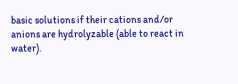basic solutions if their cations and/or anions are hydrolyzable (able to react in water).